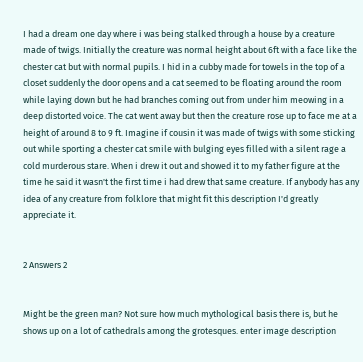I had a dream one day where i was being stalked through a house by a creature made of twigs. Initially the creature was normal height about 6ft with a face like the chester cat but with normal pupils. I hid in a cubby made for towels in the top of a closet suddenly the door opens and a cat seemed to be floating around the room while laying down but he had branches coming out from under him meowing in a deep distorted voice. The cat went away but then the creature rose up to face me at a height of around 8 to 9 ft. Imagine if cousin it was made of twigs with some sticking out while sporting a chester cat smile with bulging eyes filled with a silent rage a cold murderous stare. When i drew it out and showed it to my father figure at the time he said it wasn't the first time i had drew that same creature. If anybody has any idea of any creature from folklore that might fit this description I'd greatly appreciate it.


2 Answers 2


Might be the green man? Not sure how much mythological basis there is, but he shows up on a lot of cathedrals among the grotesques. enter image description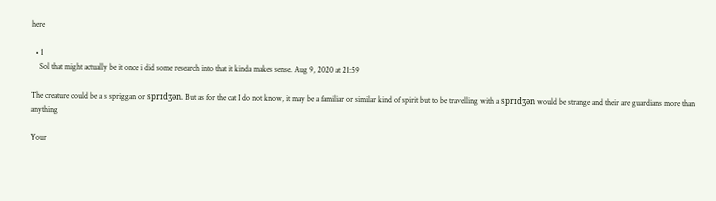here

  • 1
    Sol that might actually be it once i did some research into that it kinda makes sense. Aug 9, 2020 at 21:59

The creature could be a s spriggan or sprɪdʒən. But as for the cat I do not know, it may be a familiar or similar kind of spirit but to be travelling with a sprɪdʒən would be strange and their are guardians more than anything

Your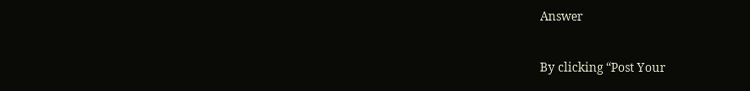Answer

By clicking “Post Your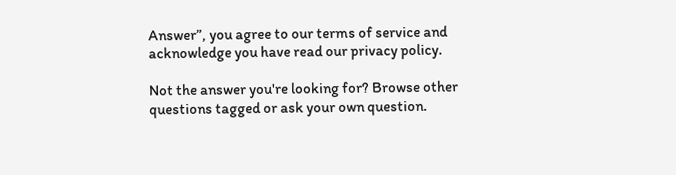Answer”, you agree to our terms of service and acknowledge you have read our privacy policy.

Not the answer you're looking for? Browse other questions tagged or ask your own question.